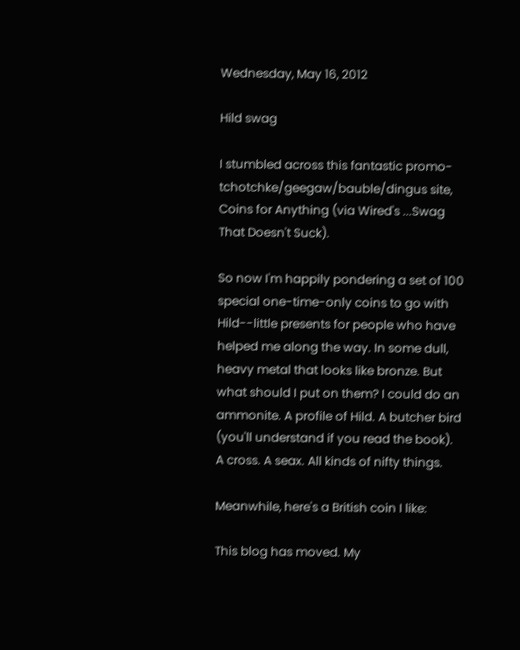Wednesday, May 16, 2012

Hild swag

I stumbled across this fantastic promo-tchotchke/geegaw/bauble/dingus site, Coins for Anything (via Wired's ...Swag That Doesn't Suck).

So now I'm happily pondering a set of 100 special one-time-only coins to go with Hild--little presents for people who have helped me along the way. In some dull, heavy metal that looks like bronze. But what should I put on them? I could do an ammonite. A profile of Hild. A butcher bird (you'll understand if you read the book). A cross. A seax. All kinds of nifty things.

Meanwhile, here's a British coin I like:

This blog has moved. My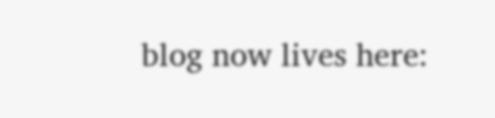blog now lives here: